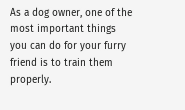As a dog owner, one of the most important things you can do for your furry friend is to train them properly.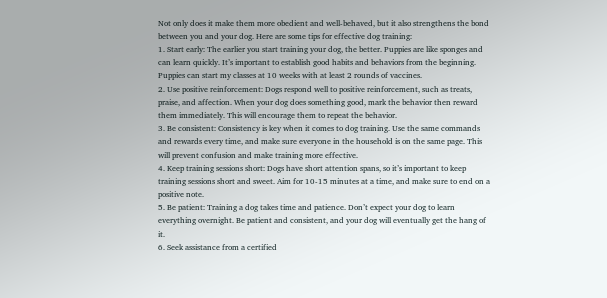Not only does it make them more obedient and well-behaved, but it also strengthens the bond between you and your dog. Here are some tips for effective dog training:
1. Start early: The earlier you start training your dog, the better. Puppies are like sponges and can learn quickly. It’s important to establish good habits and behaviors from the beginning. Puppies can start my classes at 10 weeks with at least 2 rounds of vaccines.
2. Use positive reinforcement: Dogs respond well to positive reinforcement, such as treats, praise, and affection. When your dog does something good, mark the behavior then reward them immediately. This will encourage them to repeat the behavior.
3. Be consistent: Consistency is key when it comes to dog training. Use the same commands and rewards every time, and make sure everyone in the household is on the same page. This will prevent confusion and make training more effective.
4. Keep training sessions short: Dogs have short attention spans, so it’s important to keep training sessions short and sweet. Aim for 10-15 minutes at a time, and make sure to end on a positive note.
5. Be patient: Training a dog takes time and patience. Don’t expect your dog to learn everything overnight. Be patient and consistent, and your dog will eventually get the hang of it.
6. Seek assistance from a certified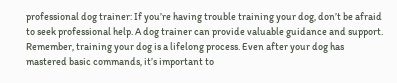professional dog trainer: If you’re having trouble training your dog, don’t be afraid to seek professional help. A dog trainer can provide valuable guidance and support.
Remember, training your dog is a lifelong process. Even after your dog has mastered basic commands, it’s important to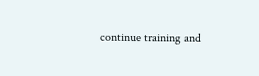continue training and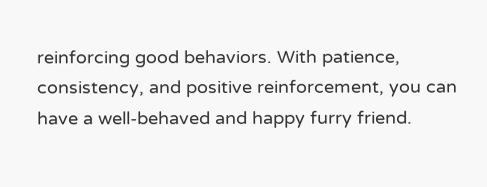reinforcing good behaviors. With patience, consistency, and positive reinforcement, you can have a well-behaved and happy furry friend.